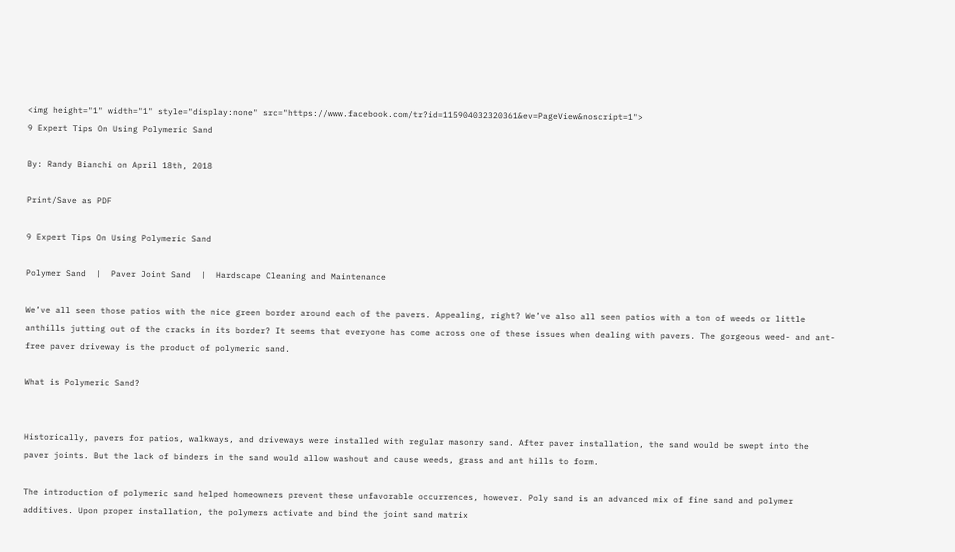<img height="1" width="1" style="display:none" src="https://www.facebook.com/tr?id=115904032320361&ev=PageView&noscript=1">
9 Expert Tips On Using Polymeric Sand

By: Randy Bianchi on April 18th, 2018

Print/Save as PDF

9 Expert Tips On Using Polymeric Sand

Polymer Sand  |  Paver Joint Sand  |  Hardscape Cleaning and Maintenance

We’ve all seen those patios with the nice green border around each of the pavers. Appealing, right? We’ve also all seen patios with a ton of weeds or little anthills jutting out of the cracks in its border? It seems that everyone has come across one of these issues when dealing with pavers. The gorgeous weed- and ant-free paver driveway is the product of polymeric sand.

What is Polymeric Sand?


Historically, pavers for patios, walkways, and driveways were installed with regular masonry sand. After paver installation, the sand would be swept into the paver joints. But the lack of binders in the sand would allow washout and cause weeds, grass and ant hills to form.

The introduction of polymeric sand helped homeowners prevent these unfavorable occurrences, however. Poly sand is an advanced mix of fine sand and polymer additives. Upon proper installation, the polymers activate and bind the joint sand matrix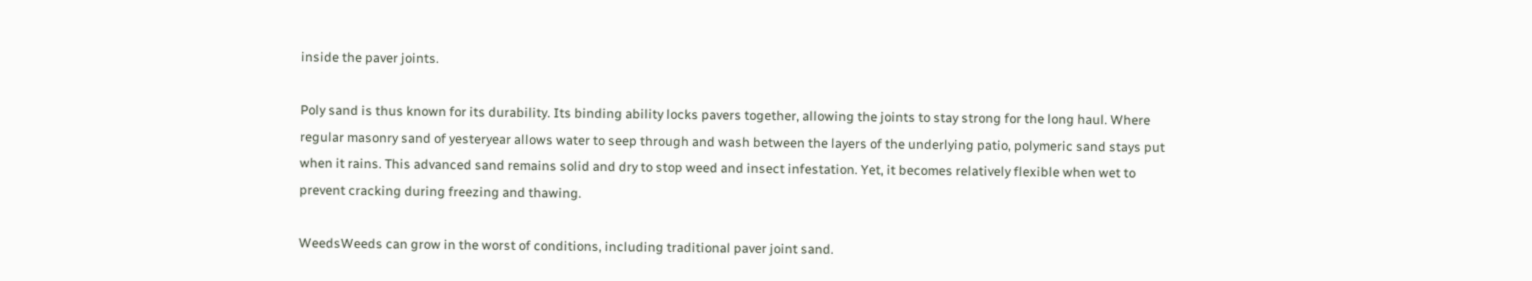inside the paver joints.

Poly sand is thus known for its durability. Its binding ability locks pavers together, allowing the joints to stay strong for the long haul. Where regular masonry sand of yesteryear allows water to seep through and wash between the layers of the underlying patio, polymeric sand stays put when it rains. This advanced sand remains solid and dry to stop weed and insect infestation. Yet, it becomes relatively flexible when wet to prevent cracking during freezing and thawing.

WeedsWeeds can grow in the worst of conditions, including traditional paver joint sand.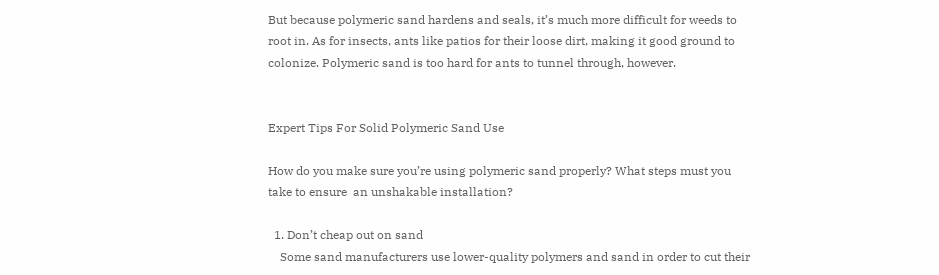But because polymeric sand hardens and seals, it’s much more difficult for weeds to root in. As for insects, ants like patios for their loose dirt, making it good ground to colonize. Polymeric sand is too hard for ants to tunnel through, however.


Expert Tips For Solid Polymeric Sand Use

How do you make sure you’re using polymeric sand properly? What steps must you take to ensure  an unshakable installation?

  1. Don’t cheap out on sand
    Some sand manufacturers use lower-quality polymers and sand in order to cut their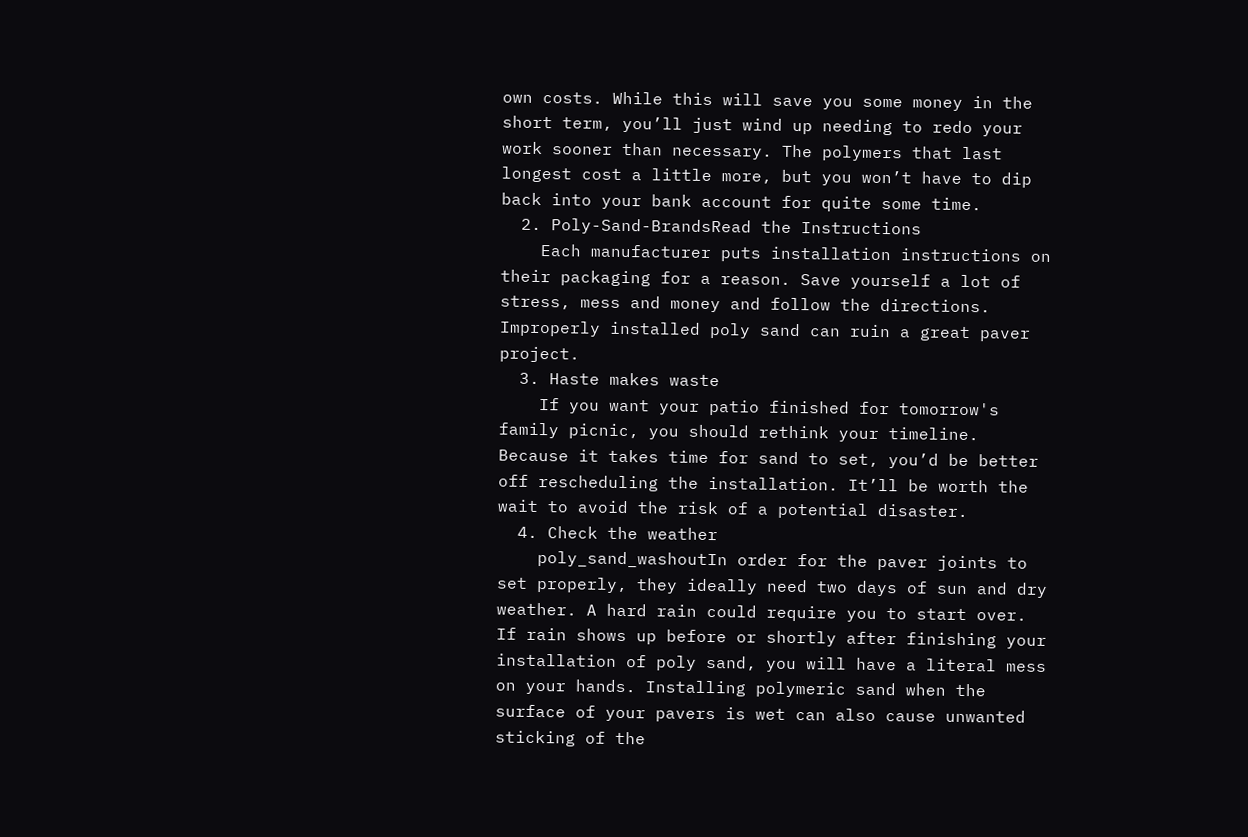own costs. While this will save you some money in the short term, you’ll just wind up needing to redo your work sooner than necessary. The polymers that last longest cost a little more, but you won’t have to dip back into your bank account for quite some time.
  2. Poly-Sand-BrandsRead the Instructions
    Each manufacturer puts installation instructions on their packaging for a reason. Save yourself a lot of stress, mess and money and follow the directions. Improperly installed poly sand can ruin a great paver project.
  3. Haste makes waste
    If you want your patio finished for tomorrow's family picnic, you should rethink your timeline. Because it takes time for sand to set, you’d be better off rescheduling the installation. It’ll be worth the wait to avoid the risk of a potential disaster.
  4. Check the weather
    poly_sand_washoutIn order for the paver joints to set properly, they ideally need two days of sun and dry weather. A hard rain could require you to start over. If rain shows up before or shortly after finishing your installation of poly sand, you will have a literal mess on your hands. Installing polymeric sand when the surface of your pavers is wet can also cause unwanted sticking of the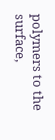polymers to the surface,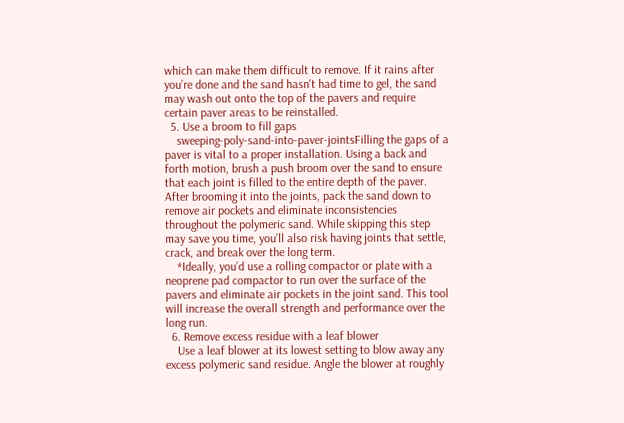which can make them difficult to remove. If it rains after you’re done and the sand hasn't had time to gel, the sand may wash out onto the top of the pavers and require certain paver areas to be reinstalled.
  5. Use a broom to fill gaps
    sweeping-poly-sand-into-paver-jointsFilling the gaps of a paver is vital to a proper installation. Using a back and forth motion, brush a push broom over the sand to ensure that each joint is filled to the entire depth of the paver. After brooming it into the joints, pack the sand down to remove air pockets and eliminate inconsistencies throughout the polymeric sand. While skipping this step may save you time, you’ll also risk having joints that settle, crack, and break over the long term.
    *Ideally, you’d use a rolling compactor or plate with a neoprene pad compactor to run over the surface of the pavers and eliminate air pockets in the joint sand. This tool will increase the overall strength and performance over the long run.
  6. Remove excess residue with a leaf blower
    Use a leaf blower at its lowest setting to blow away any excess polymeric sand residue. Angle the blower at roughly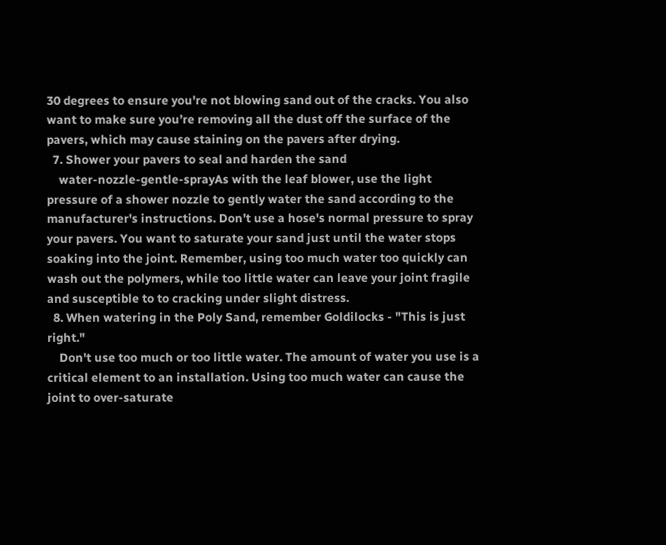30 degrees to ensure you're not blowing sand out of the cracks. You also want to make sure you’re removing all the dust off the surface of the pavers, which may cause staining on the pavers after drying.
  7. Shower your pavers to seal and harden the sand
    water-nozzle-gentle-sprayAs with the leaf blower, use the light pressure of a shower nozzle to gently water the sand according to the manufacturer's instructions. Don’t use a hose's normal pressure to spray your pavers. You want to saturate your sand just until the water stops soaking into the joint. Remember, using too much water too quickly can wash out the polymers, while too little water can leave your joint fragile and susceptible to to cracking under slight distress.
  8. When watering in the Poly Sand, remember Goldilocks - "This is just right."
    Don't use too much or too little water. The amount of water you use is a critical element to an installation. Using too much water can cause the joint to over-saturate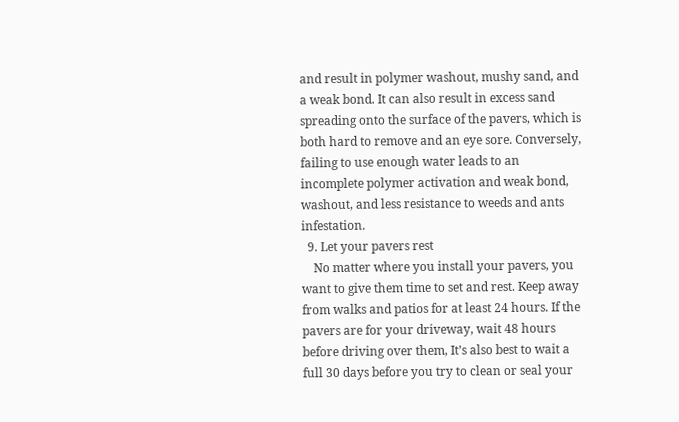and result in polymer washout, mushy sand, and a weak bond. It can also result in excess sand spreading onto the surface of the pavers, which is both hard to remove and an eye sore. Conversely, failing to use enough water leads to an incomplete polymer activation and weak bond, washout, and less resistance to weeds and ants infestation.
  9. Let your pavers rest
    No matter where you install your pavers, you want to give them time to set and rest. Keep away from walks and patios for at least 24 hours. If the pavers are for your driveway, wait 48 hours before driving over them, It’s also best to wait a full 30 days before you try to clean or seal your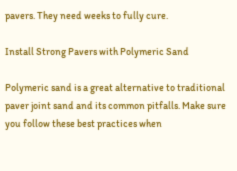pavers. They need weeks to fully cure.

Install Strong Pavers with Polymeric Sand

Polymeric sand is a great alternative to traditional paver joint sand and its common pitfalls. Make sure you follow these best practices when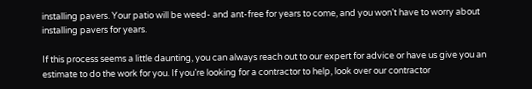installing pavers. Your patio will be weed- and ant-free for years to come, and you won’t have to worry about installing pavers for years.

If this process seems a little daunting, you can always reach out to our expert for advice or have us give you an estimate to do the work for you. If you’re looking for a contractor to help, look over our contractor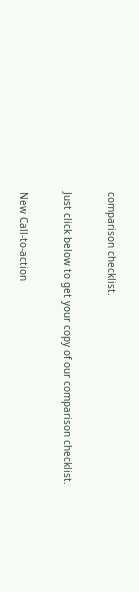comparison checklist.

Just click below to get your copy of our comparison checklist.

New Call-to-action